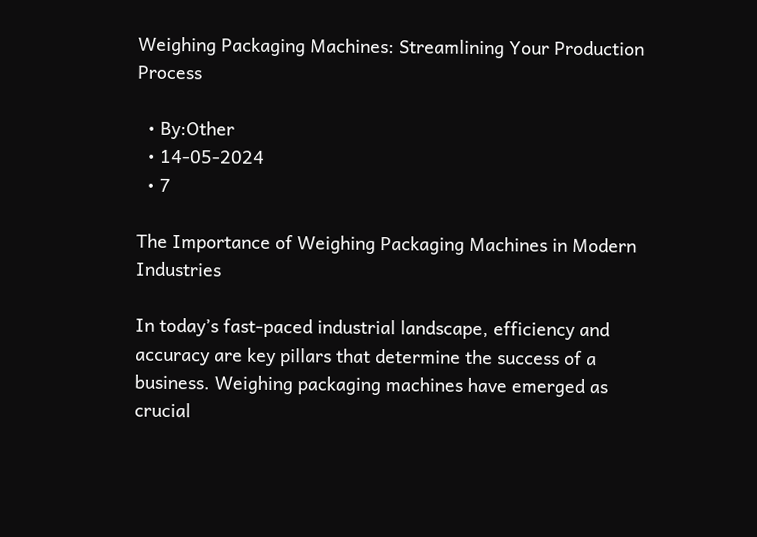Weighing Packaging Machines: Streamlining Your Production Process

  • By:Other
  • 14-05-2024
  • 7

The Importance of Weighing Packaging Machines in Modern Industries

In today’s fast-paced industrial landscape, efficiency and accuracy are key pillars that determine the success of a business. Weighing packaging machines have emerged as crucial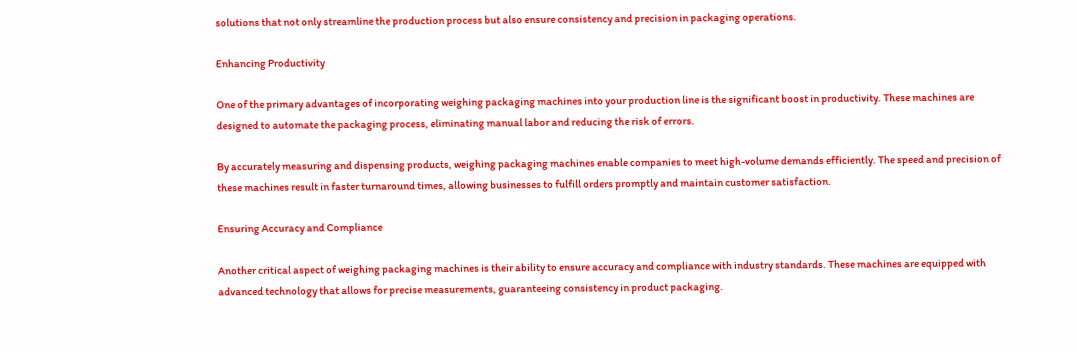solutions that not only streamline the production process but also ensure consistency and precision in packaging operations.

Enhancing Productivity

One of the primary advantages of incorporating weighing packaging machines into your production line is the significant boost in productivity. These machines are designed to automate the packaging process, eliminating manual labor and reducing the risk of errors.

By accurately measuring and dispensing products, weighing packaging machines enable companies to meet high-volume demands efficiently. The speed and precision of these machines result in faster turnaround times, allowing businesses to fulfill orders promptly and maintain customer satisfaction.

Ensuring Accuracy and Compliance

Another critical aspect of weighing packaging machines is their ability to ensure accuracy and compliance with industry standards. These machines are equipped with advanced technology that allows for precise measurements, guaranteeing consistency in product packaging.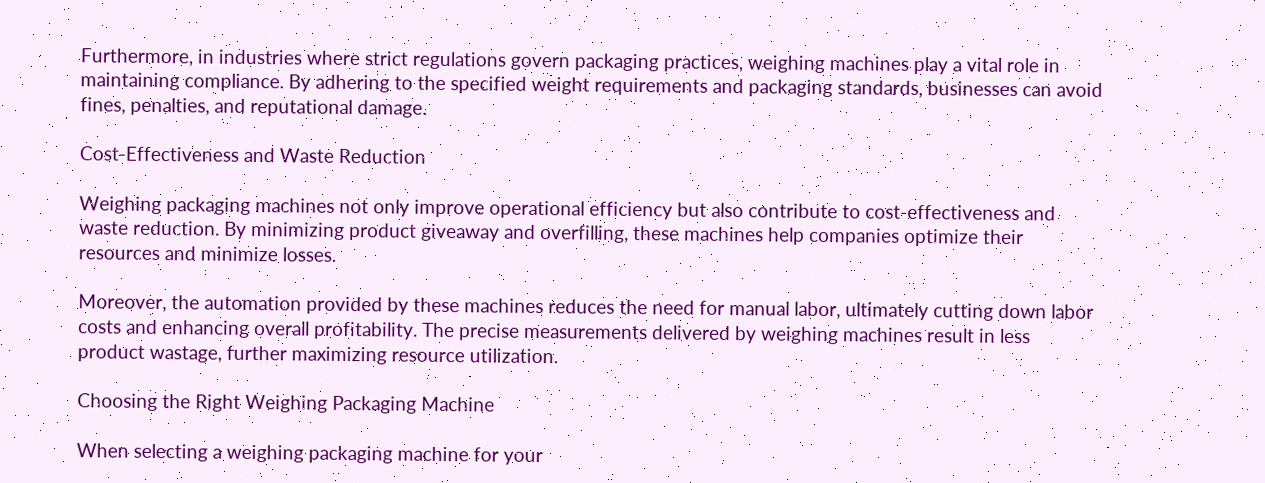Furthermore, in industries where strict regulations govern packaging practices, weighing machines play a vital role in maintaining compliance. By adhering to the specified weight requirements and packaging standards, businesses can avoid fines, penalties, and reputational damage.

Cost-Effectiveness and Waste Reduction

Weighing packaging machines not only improve operational efficiency but also contribute to cost-effectiveness and waste reduction. By minimizing product giveaway and overfilling, these machines help companies optimize their resources and minimize losses.

Moreover, the automation provided by these machines reduces the need for manual labor, ultimately cutting down labor costs and enhancing overall profitability. The precise measurements delivered by weighing machines result in less product wastage, further maximizing resource utilization.

Choosing the Right Weighing Packaging Machine

When selecting a weighing packaging machine for your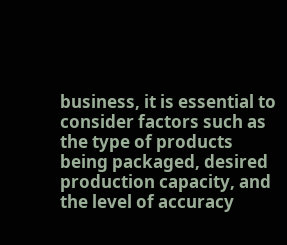business, it is essential to consider factors such as the type of products being packaged, desired production capacity, and the level of accuracy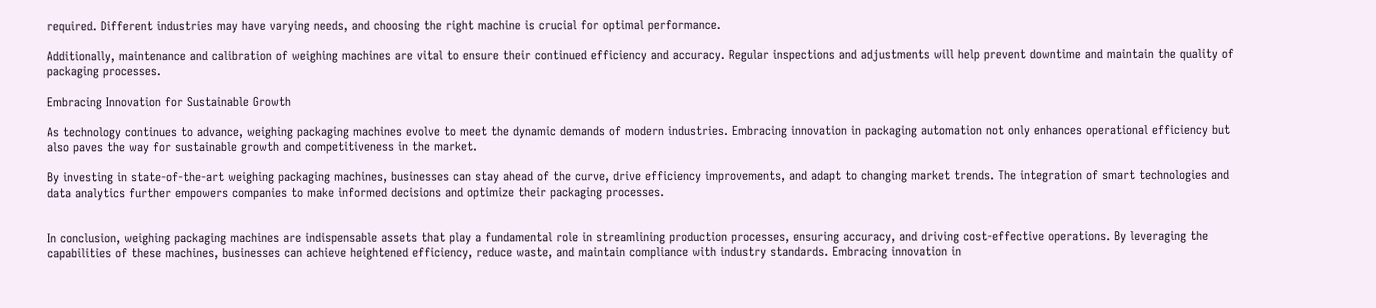required. Different industries may have varying needs, and choosing the right machine is crucial for optimal performance.

Additionally, maintenance and calibration of weighing machines are vital to ensure their continued efficiency and accuracy. Regular inspections and adjustments will help prevent downtime and maintain the quality of packaging processes.

Embracing Innovation for Sustainable Growth

As technology continues to advance, weighing packaging machines evolve to meet the dynamic demands of modern industries. Embracing innovation in packaging automation not only enhances operational efficiency but also paves the way for sustainable growth and competitiveness in the market.

By investing in state-of-the-art weighing packaging machines, businesses can stay ahead of the curve, drive efficiency improvements, and adapt to changing market trends. The integration of smart technologies and data analytics further empowers companies to make informed decisions and optimize their packaging processes.


In conclusion, weighing packaging machines are indispensable assets that play a fundamental role in streamlining production processes, ensuring accuracy, and driving cost-effective operations. By leveraging the capabilities of these machines, businesses can achieve heightened efficiency, reduce waste, and maintain compliance with industry standards. Embracing innovation in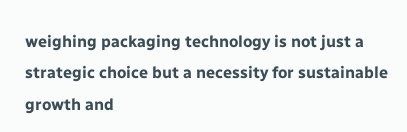weighing packaging technology is not just a strategic choice but a necessity for sustainable growth and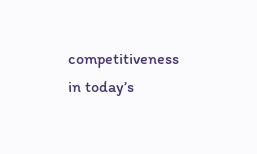competitiveness in today’s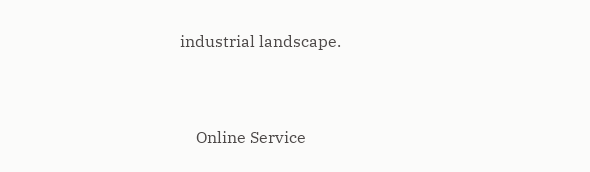industrial landscape.




    Online Service